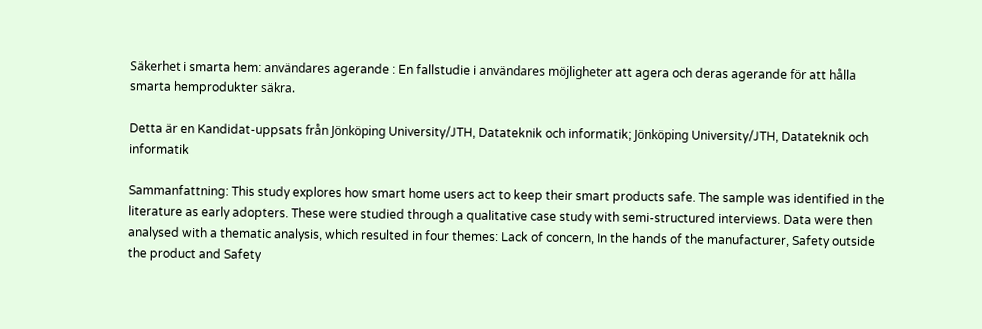Säkerhet i smarta hem: användares agerande : En fallstudie i användares möjligheter att agera och deras agerande för att hålla smarta hemprodukter säkra.

Detta är en Kandidat-uppsats från Jönköping University/JTH, Datateknik och informatik; Jönköping University/JTH, Datateknik och informatik

Sammanfattning: This study explores how smart home users act to keep their smart products safe. The sample was identified in the literature as early adopters. These were studied through a qualitative case study with semi-structured interviews. Data were then analysed with a thematic analysis, which resulted in four themes: Lack of concern, In the hands of the manufacturer, Safety outside the product and Safety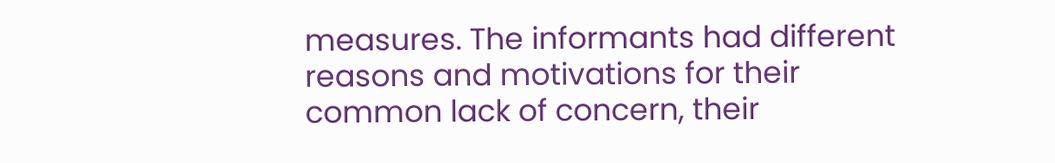measures. The informants had different reasons and motivations for their common lack of concern, their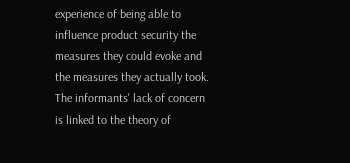experience of being able to influence product security the measures they could evoke and the measures they actually took. The informants' lack of concern is linked to the theory of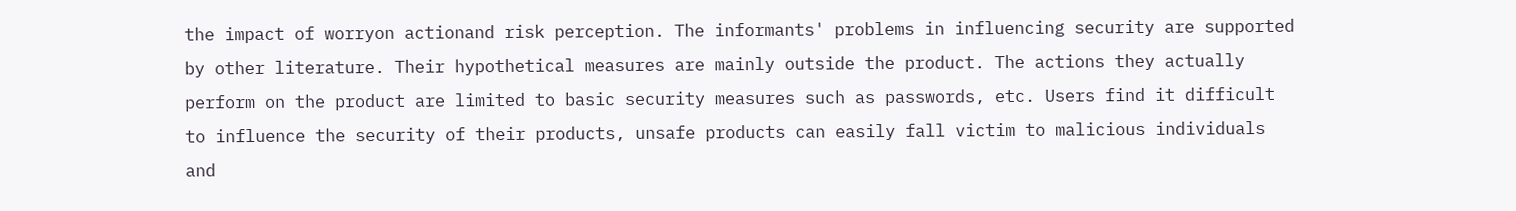the impact of worryon actionand risk perception. The informants' problems in influencing security are supported by other literature. Their hypothetical measures are mainly outside the product. The actions they actually perform on the product are limited to basic security measures such as passwords, etc. Users find it difficult to influence the security of their products, unsafe products can easily fall victim to malicious individuals and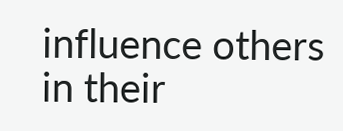influence others in their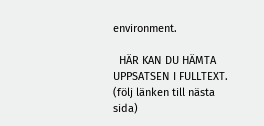environment.

  HÄR KAN DU HÄMTA UPPSATSEN I FULLTEXT. (följ länken till nästa sida)